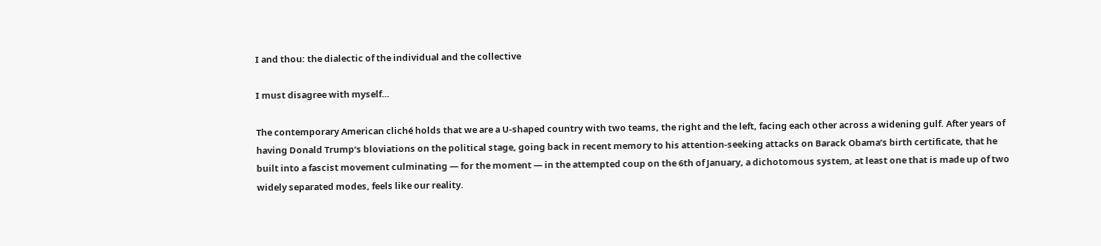I and thou: the dialectic of the individual and the collective

I must disagree with myself…

The contemporary American cliché holds that we are a U-shaped country with two teams, the right and the left, facing each other across a widening gulf. After years of having Donald Trump’s bloviations on the political stage, going back in recent memory to his attention-seeking attacks on Barack Obama’s birth certificate, that he built into a fascist movement culminating — for the moment — in the attempted coup on the 6th of January, a dichotomous system, at least one that is made up of two widely separated modes, feels like our reality.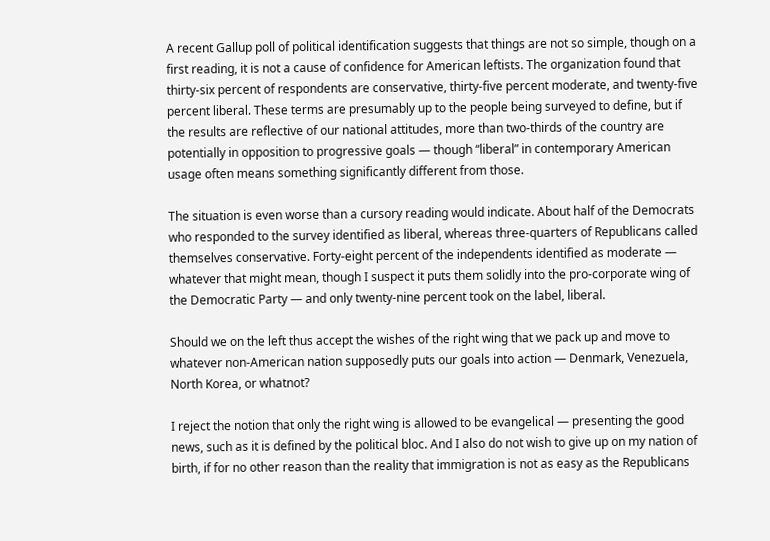A recent Gallup poll of political identification suggests that things are not so simple, though on a first reading, it is not a cause of confidence for American leftists. The organization found that thirty-six percent of respondents are conservative, thirty-five percent moderate, and twenty-five percent liberal. These terms are presumably up to the people being surveyed to define, but if the results are reflective of our national attitudes, more than two-thirds of the country are potentially in opposition to progressive goals — though “liberal” in contemporary American usage often means something significantly different from those.

The situation is even worse than a cursory reading would indicate. About half of the Democrats who responded to the survey identified as liberal, whereas three-quarters of Republicans called themselves conservative. Forty-eight percent of the independents identified as moderate — whatever that might mean, though I suspect it puts them solidly into the pro-corporate wing of the Democratic Party — and only twenty-nine percent took on the label, liberal.

Should we on the left thus accept the wishes of the right wing that we pack up and move to whatever non-American nation supposedly puts our goals into action — Denmark, Venezuela, North Korea, or whatnot?

I reject the notion that only the right wing is allowed to be evangelical — presenting the good news, such as it is defined by the political bloc. And I also do not wish to give up on my nation of birth, if for no other reason than the reality that immigration is not as easy as the Republicans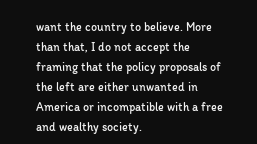want the country to believe. More than that, I do not accept the framing that the policy proposals of the left are either unwanted in America or incompatible with a free and wealthy society.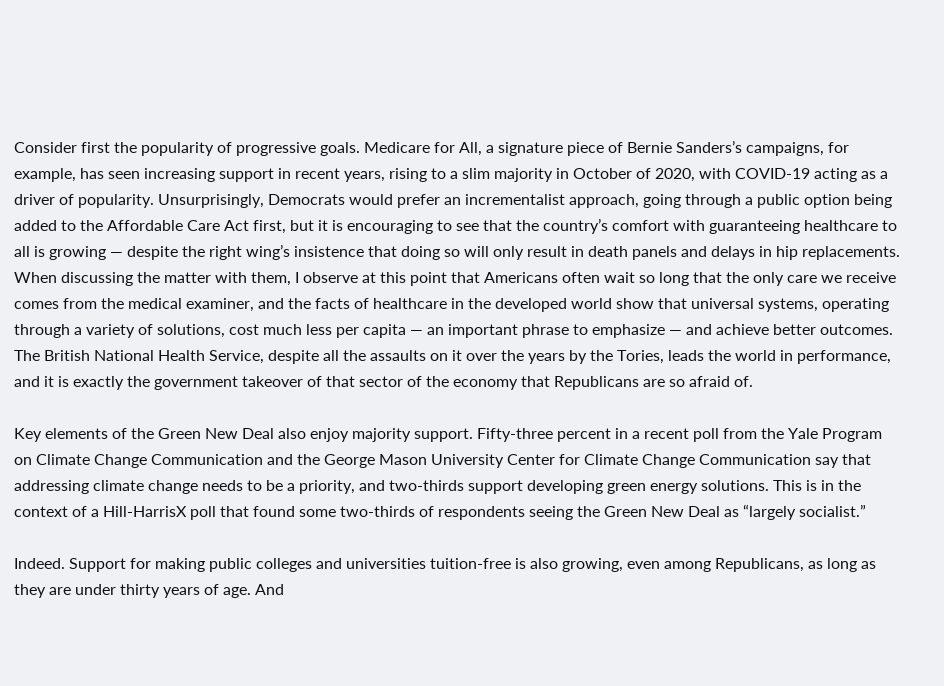Consider first the popularity of progressive goals. Medicare for All, a signature piece of Bernie Sanders’s campaigns, for example, has seen increasing support in recent years, rising to a slim majority in October of 2020, with COVID-19 acting as a driver of popularity. Unsurprisingly, Democrats would prefer an incrementalist approach, going through a public option being added to the Affordable Care Act first, but it is encouraging to see that the country’s comfort with guaranteeing healthcare to all is growing — despite the right wing’s insistence that doing so will only result in death panels and delays in hip replacements. When discussing the matter with them, I observe at this point that Americans often wait so long that the only care we receive comes from the medical examiner, and the facts of healthcare in the developed world show that universal systems, operating through a variety of solutions, cost much less per capita — an important phrase to emphasize — and achieve better outcomes. The British National Health Service, despite all the assaults on it over the years by the Tories, leads the world in performance, and it is exactly the government takeover of that sector of the economy that Republicans are so afraid of.

Key elements of the Green New Deal also enjoy majority support. Fifty-three percent in a recent poll from the Yale Program on Climate Change Communication and the George Mason University Center for Climate Change Communication say that addressing climate change needs to be a priority, and two-thirds support developing green energy solutions. This is in the context of a Hill-HarrisX poll that found some two-thirds of respondents seeing the Green New Deal as “largely socialist.”

Indeed. Support for making public colleges and universities tuition-free is also growing, even among Republicans, as long as they are under thirty years of age. And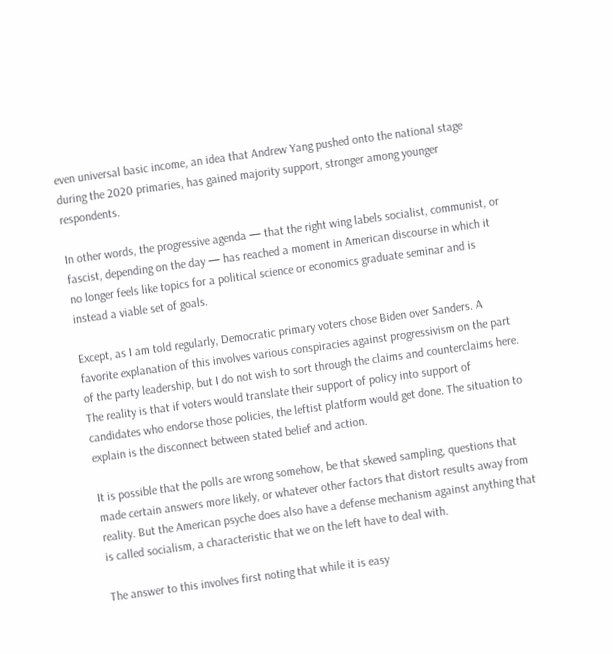even universal basic income, an idea that Andrew Yang pushed onto the national stage during the 2020 primaries, has gained majority support, stronger among younger respondents.

In other words, the progressive agenda — that the right wing labels socialist, communist, or fascist, depending on the day — has reached a moment in American discourse in which it no longer feels like topics for a political science or economics graduate seminar and is instead a viable set of goals.

Except, as I am told regularly, Democratic primary voters chose Biden over Sanders. A favorite explanation of this involves various conspiracies against progressivism on the part of the party leadership, but I do not wish to sort through the claims and counterclaims here. The reality is that if voters would translate their support of policy into support of candidates who endorse those policies, the leftist platform would get done. The situation to explain is the disconnect between stated belief and action.

It is possible that the polls are wrong somehow, be that skewed sampling, questions that made certain answers more likely, or whatever other factors that distort results away from reality. But the American psyche does also have a defense mechanism against anything that is called socialism, a characteristic that we on the left have to deal with.

The answer to this involves first noting that while it is easy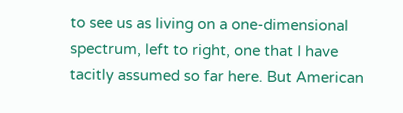to see us as living on a one-dimensional spectrum, left to right, one that I have tacitly assumed so far here. But American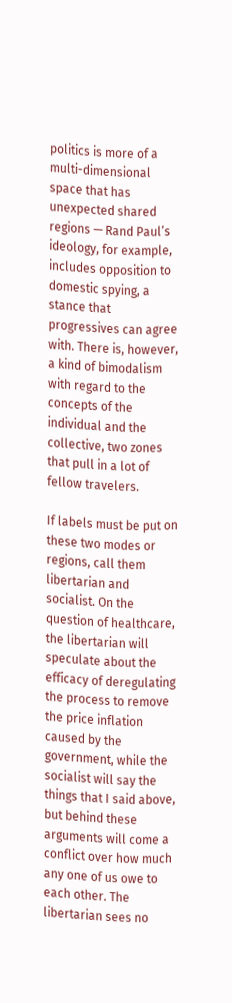politics is more of a multi-dimensional space that has unexpected shared regions — Rand Paul’s ideology, for example, includes opposition to domestic spying, a stance that progressives can agree with. There is, however, a kind of bimodalism with regard to the concepts of the individual and the collective, two zones that pull in a lot of fellow travelers.

If labels must be put on these two modes or regions, call them libertarian and socialist. On the question of healthcare, the libertarian will speculate about the efficacy of deregulating the process to remove the price inflation caused by the government, while the socialist will say the things that I said above, but behind these arguments will come a conflict over how much any one of us owe to each other. The libertarian sees no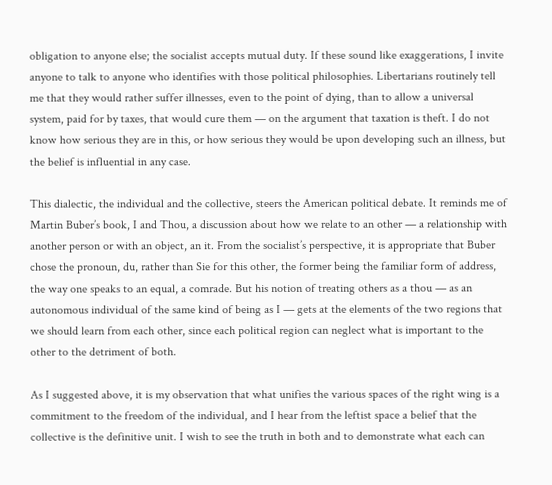obligation to anyone else; the socialist accepts mutual duty. If these sound like exaggerations, I invite anyone to talk to anyone who identifies with those political philosophies. Libertarians routinely tell me that they would rather suffer illnesses, even to the point of dying, than to allow a universal system, paid for by taxes, that would cure them — on the argument that taxation is theft. I do not know how serious they are in this, or how serious they would be upon developing such an illness, but the belief is influential in any case.

This dialectic, the individual and the collective, steers the American political debate. It reminds me of Martin Buber’s book, I and Thou, a discussion about how we relate to an other — a relationship with another person or with an object, an it. From the socialist’s perspective, it is appropriate that Buber chose the pronoun, du, rather than Sie for this other, the former being the familiar form of address, the way one speaks to an equal, a comrade. But his notion of treating others as a thou — as an autonomous individual of the same kind of being as I — gets at the elements of the two regions that we should learn from each other, since each political region can neglect what is important to the other to the detriment of both.

As I suggested above, it is my observation that what unifies the various spaces of the right wing is a commitment to the freedom of the individual, and I hear from the leftist space a belief that the collective is the definitive unit. I wish to see the truth in both and to demonstrate what each can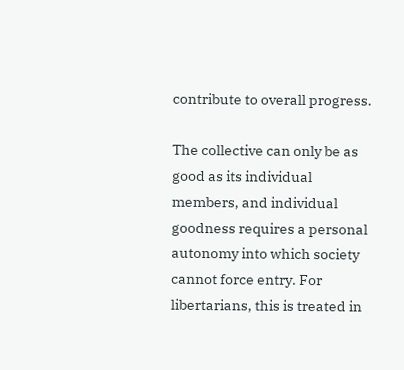contribute to overall progress.

The collective can only be as good as its individual members, and individual goodness requires a personal autonomy into which society cannot force entry. For libertarians, this is treated in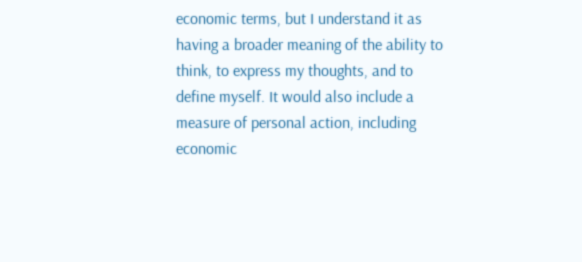economic terms, but I understand it as having a broader meaning of the ability to think, to express my thoughts, and to define myself. It would also include a measure of personal action, including economic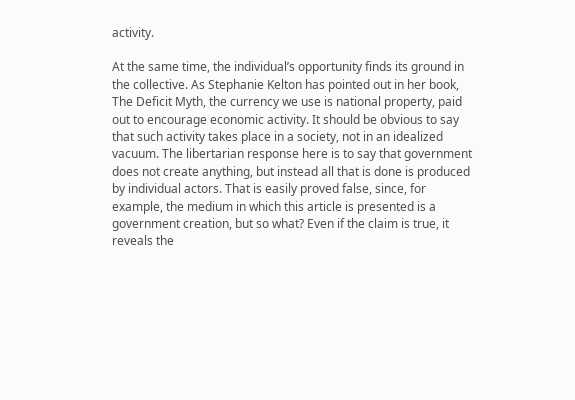activity.

At the same time, the individual’s opportunity finds its ground in the collective. As Stephanie Kelton has pointed out in her book, The Deficit Myth, the currency we use is national property, paid out to encourage economic activity. It should be obvious to say that such activity takes place in a society, not in an idealized vacuum. The libertarian response here is to say that government does not create anything, but instead all that is done is produced by individual actors. That is easily proved false, since, for example, the medium in which this article is presented is a government creation, but so what? Even if the claim is true, it reveals the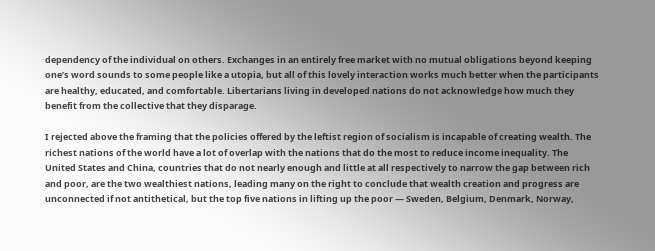dependency of the individual on others. Exchanges in an entirely free market with no mutual obligations beyond keeping one’s word sounds to some people like a utopia, but all of this lovely interaction works much better when the participants are healthy, educated, and comfortable. Libertarians living in developed nations do not acknowledge how much they benefit from the collective that they disparage.

I rejected above the framing that the policies offered by the leftist region of socialism is incapable of creating wealth. The richest nations of the world have a lot of overlap with the nations that do the most to reduce income inequality. The United States and China, countries that do not nearly enough and little at all respectively to narrow the gap between rich and poor, are the two wealthiest nations, leading many on the right to conclude that wealth creation and progress are unconnected if not antithetical, but the top five nations in lifting up the poor — Sweden, Belgium, Denmark, Norway,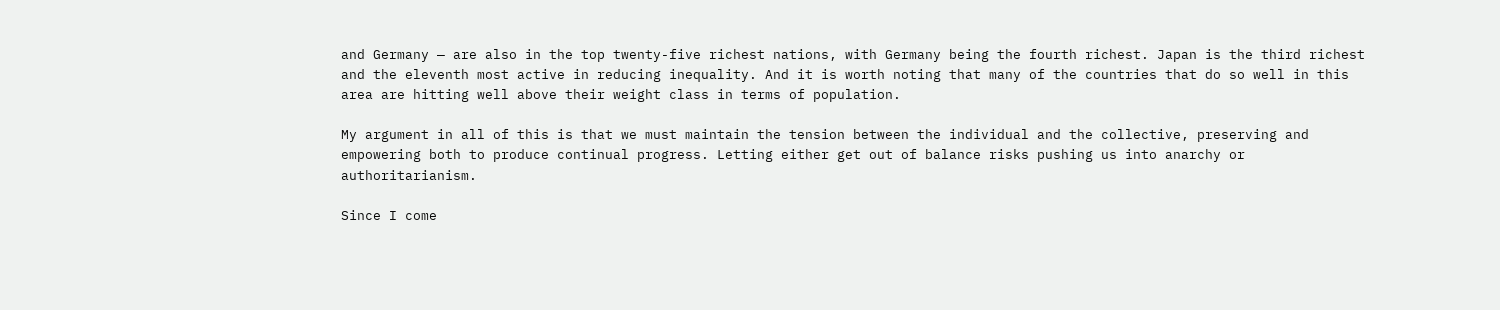and Germany — are also in the top twenty-five richest nations, with Germany being the fourth richest. Japan is the third richest and the eleventh most active in reducing inequality. And it is worth noting that many of the countries that do so well in this area are hitting well above their weight class in terms of population.

My argument in all of this is that we must maintain the tension between the individual and the collective, preserving and empowering both to produce continual progress. Letting either get out of balance risks pushing us into anarchy or authoritarianism.

Since I come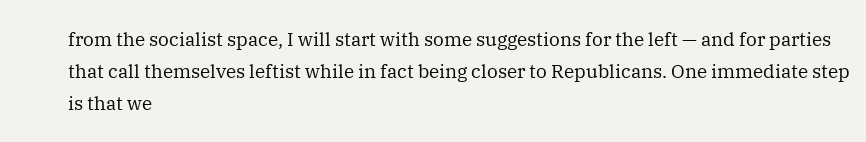from the socialist space, I will start with some suggestions for the left — and for parties that call themselves leftist while in fact being closer to Republicans. One immediate step is that we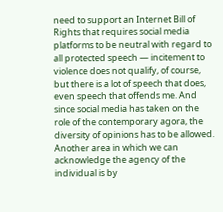need to support an Internet Bill of Rights that requires social media platforms to be neutral with regard to all protected speech — incitement to violence does not qualify, of course, but there is a lot of speech that does, even speech that offends me. And since social media has taken on the role of the contemporary agora, the diversity of opinions has to be allowed. Another area in which we can acknowledge the agency of the individual is by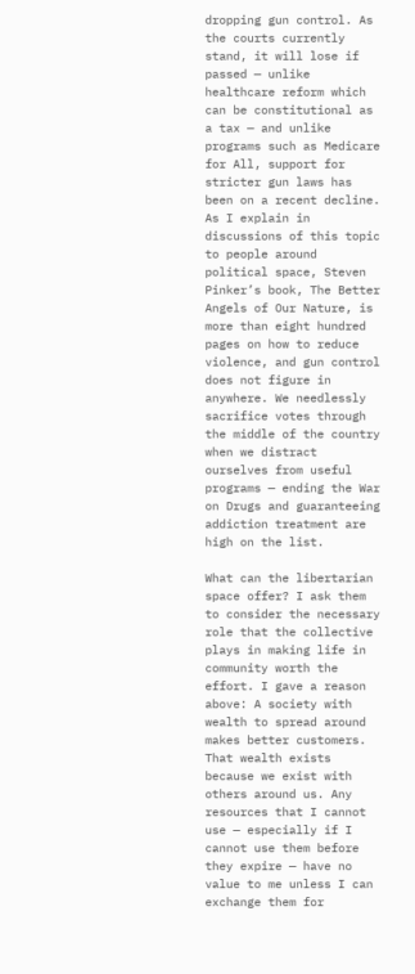dropping gun control. As the courts currently stand, it will lose if passed — unlike healthcare reform which can be constitutional as a tax — and unlike programs such as Medicare for All, support for stricter gun laws has been on a recent decline. As I explain in discussions of this topic to people around political space, Steven Pinker’s book, The Better Angels of Our Nature, is more than eight hundred pages on how to reduce violence, and gun control does not figure in anywhere. We needlessly sacrifice votes through the middle of the country when we distract ourselves from useful programs — ending the War on Drugs and guaranteeing addiction treatment are high on the list.

What can the libertarian space offer? I ask them to consider the necessary role that the collective plays in making life in community worth the effort. I gave a reason above: A society with wealth to spread around makes better customers. That wealth exists because we exist with others around us. Any resources that I cannot use — especially if I cannot use them before they expire — have no value to me unless I can exchange them for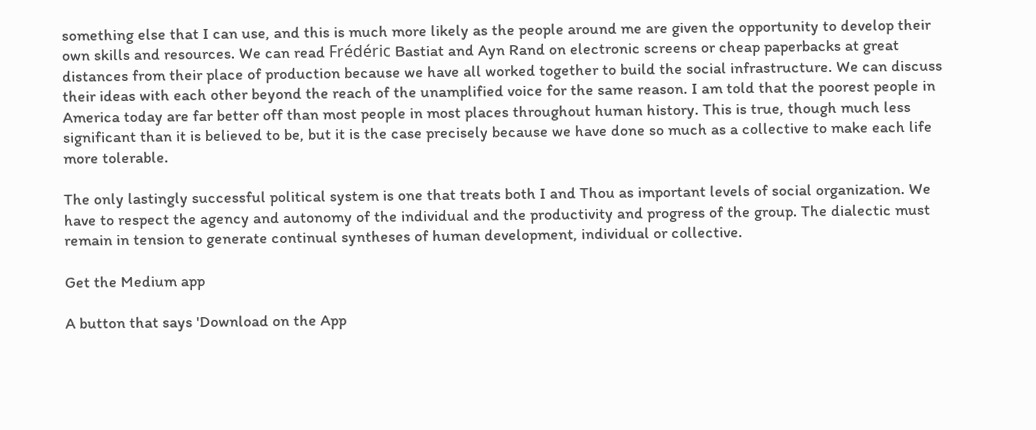something else that I can use, and this is much more likely as the people around me are given the opportunity to develop their own skills and resources. We can read Frédéric Bastiat and Ayn Rand on electronic screens or cheap paperbacks at great distances from their place of production because we have all worked together to build the social infrastructure. We can discuss their ideas with each other beyond the reach of the unamplified voice for the same reason. I am told that the poorest people in America today are far better off than most people in most places throughout human history. This is true, though much less significant than it is believed to be, but it is the case precisely because we have done so much as a collective to make each life more tolerable.

The only lastingly successful political system is one that treats both I and Thou as important levels of social organization. We have to respect the agency and autonomy of the individual and the productivity and progress of the group. The dialectic must remain in tension to generate continual syntheses of human development, individual or collective.

Get the Medium app

A button that says 'Download on the App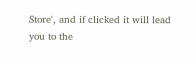Store', and if clicked it will lead you to the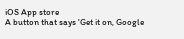iOS App store
A button that says 'Get it on, Google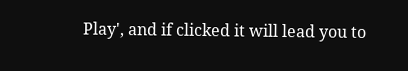Play', and if clicked it will lead you to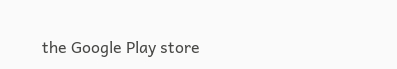the Google Play store